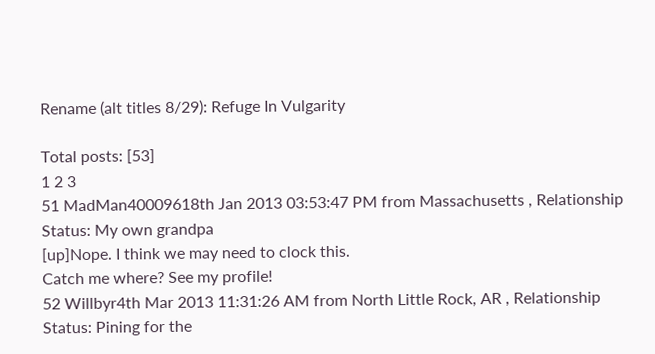Rename (alt titles 8/29): Refuge In Vulgarity

Total posts: [53]
1 2 3
51 MadMan40009618th Jan 2013 03:53:47 PM from Massachusetts , Relationship Status: My own grandpa
[up]Nope. I think we may need to clock this.
Catch me where? See my profile!
52 Willbyr4th Mar 2013 11:31:26 AM from North Little Rock, AR , Relationship Status: Pining for the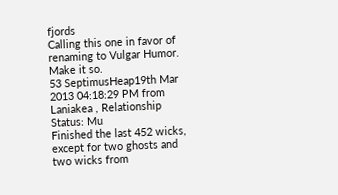fjords
Calling this one in favor of renaming to Vulgar Humor. Make it so.
53 SeptimusHeap19th Mar 2013 04:18:29 PM from Laniakea , Relationship Status: Mu
Finished the last 452 wicks, except for two ghosts and two wicks from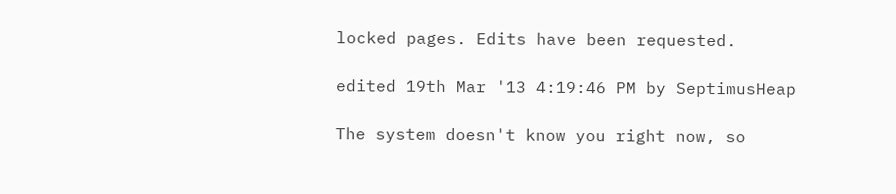locked pages. Edits have been requested.

edited 19th Mar '13 4:19:46 PM by SeptimusHeap

The system doesn't know you right now, so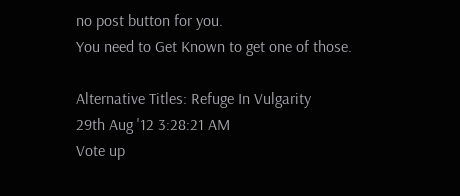no post button for you.
You need to Get Known to get one of those.

Alternative Titles: Refuge In Vulgarity
29th Aug '12 3:28:21 AM
Vote up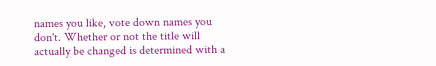names you like, vote down names you don't. Whether or not the title will actually be changed is determined with a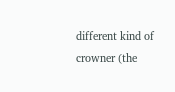different kind of crowner (the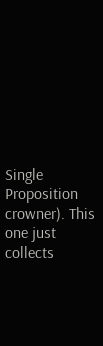Single Proposition crowner). This one just collects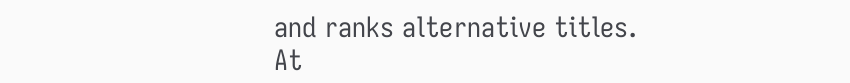and ranks alternative titles.
At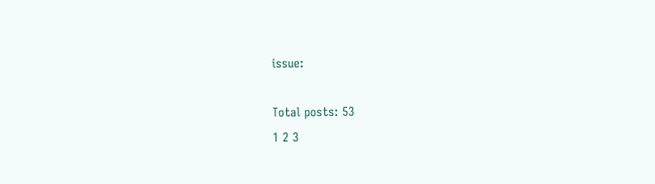issue:

Total posts: 53
1 2 3